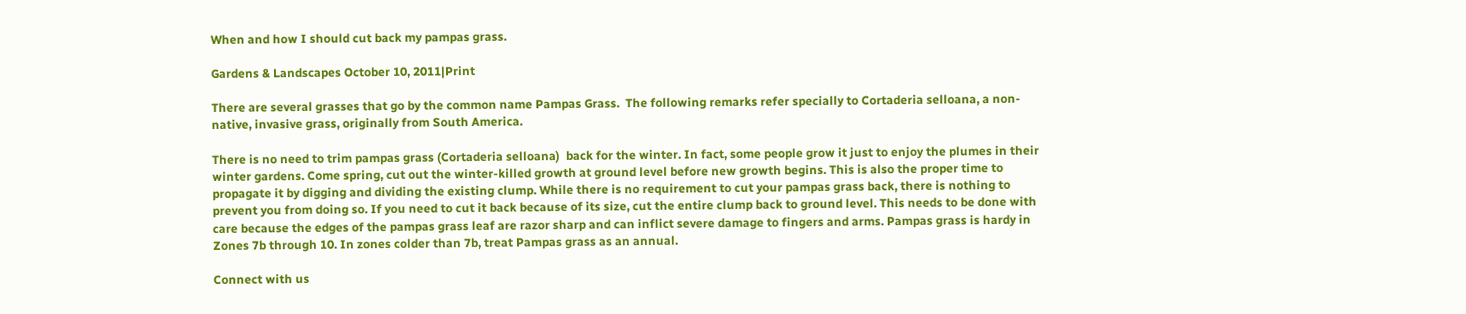When and how I should cut back my pampas grass.

Gardens & Landscapes October 10, 2011|Print

There are several grasses that go by the common name Pampas Grass.  The following remarks refer specially to Cortaderia selloana, a non-native, invasive grass, originally from South America.

There is no need to trim pampas grass (Cortaderia selloana)  back for the winter. In fact, some people grow it just to enjoy the plumes in their winter gardens. Come spring, cut out the winter-killed growth at ground level before new growth begins. This is also the proper time to propagate it by digging and dividing the existing clump. While there is no requirement to cut your pampas grass back, there is nothing to prevent you from doing so. If you need to cut it back because of its size, cut the entire clump back to ground level. This needs to be done with care because the edges of the pampas grass leaf are razor sharp and can inflict severe damage to fingers and arms. Pampas grass is hardy in Zones 7b through 10. In zones colder than 7b, treat Pampas grass as an annual.

Connect with us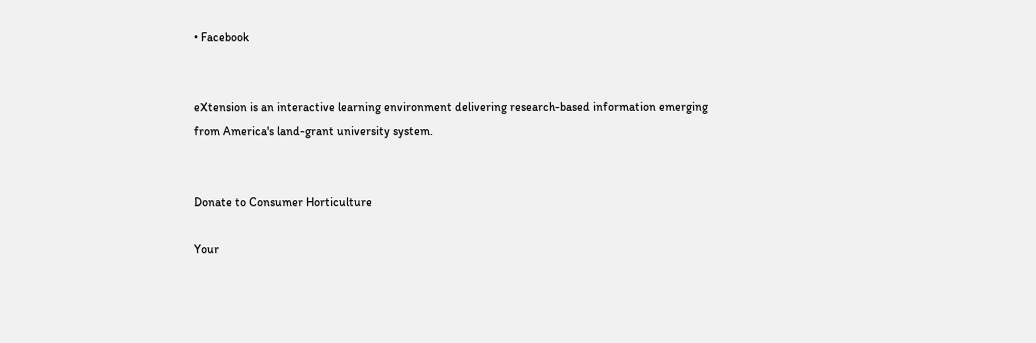• Facebook


eXtension is an interactive learning environment delivering research-based information emerging from America's land-grant university system.


Donate to Consumer Horticulture

Your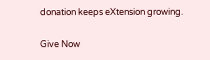donation keeps eXtension growing.

Give Now